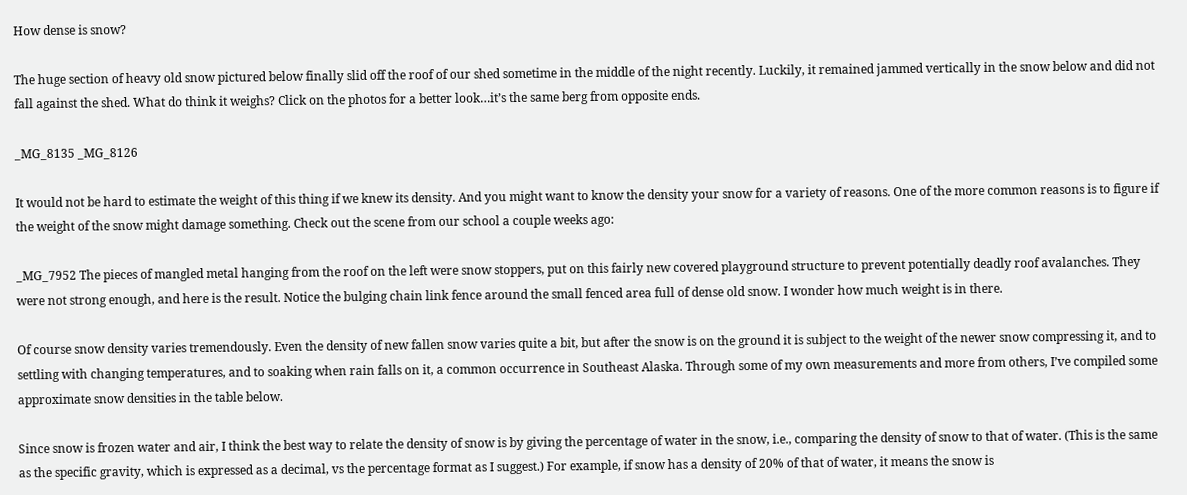How dense is snow?

The huge section of heavy old snow pictured below finally slid off the roof of our shed sometime in the middle of the night recently. Luckily, it remained jammed vertically in the snow below and did not fall against the shed. What do think it weighs? Click on the photos for a better look…it’s the same berg from opposite ends.

_MG_8135 _MG_8126

It would not be hard to estimate the weight of this thing if we knew its density. And you might want to know the density your snow for a variety of reasons. One of the more common reasons is to figure if the weight of the snow might damage something. Check out the scene from our school a couple weeks ago:

_MG_7952 The pieces of mangled metal hanging from the roof on the left were snow stoppers, put on this fairly new covered playground structure to prevent potentially deadly roof avalanches. They were not strong enough, and here is the result. Notice the bulging chain link fence around the small fenced area full of dense old snow. I wonder how much weight is in there.

Of course snow density varies tremendously. Even the density of new fallen snow varies quite a bit, but after the snow is on the ground it is subject to the weight of the newer snow compressing it, and to settling with changing temperatures, and to soaking when rain falls on it, a common occurrence in Southeast Alaska. Through some of my own measurements and more from others, I’ve compiled some approximate snow densities in the table below.

Since snow is frozen water and air, I think the best way to relate the density of snow is by giving the percentage of water in the snow, i.e., comparing the density of snow to that of water. (This is the same as the specific gravity, which is expressed as a decimal, vs the percentage format as I suggest.) For example, if snow has a density of 20% of that of water, it means the snow is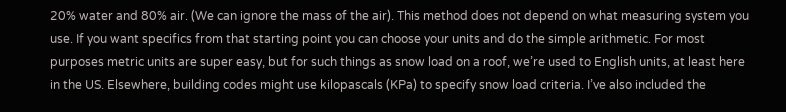20% water and 80% air. (We can ignore the mass of the air). This method does not depend on what measuring system you use. If you want specifics from that starting point you can choose your units and do the simple arithmetic. For most purposes metric units are super easy, but for such things as snow load on a roof, we’re used to English units, at least here in the US. Elsewhere, building codes might use kilopascals (KPa) to specify snow load criteria. I’ve also included the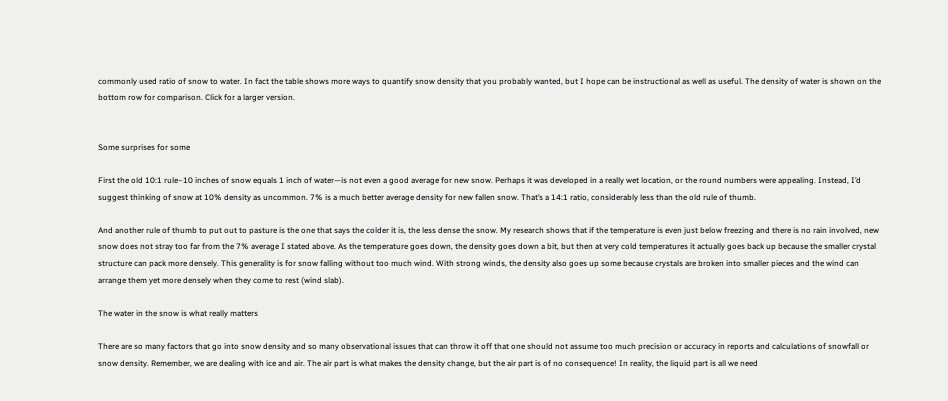commonly used ratio of snow to water. In fact the table shows more ways to quantify snow density that you probably wanted, but I hope can be instructional as well as useful. The density of water is shown on the bottom row for comparison. Click for a larger version.


Some surprises for some

First the old 10:1 rule–10 inches of snow equals 1 inch of water—is not even a good average for new snow. Perhaps it was developed in a really wet location, or the round numbers were appealing. Instead, I’d suggest thinking of snow at 10% density as uncommon. 7% is a much better average density for new fallen snow. That’s a 14:1 ratio, considerably less than the old rule of thumb.

And another rule of thumb to put out to pasture is the one that says the colder it is, the less dense the snow. My research shows that if the temperature is even just below freezing and there is no rain involved, new snow does not stray too far from the 7% average I stated above. As the temperature goes down, the density goes down a bit, but then at very cold temperatures it actually goes back up because the smaller crystal structure can pack more densely. This generality is for snow falling without too much wind. With strong winds, the density also goes up some because crystals are broken into smaller pieces and the wind can arrange them yet more densely when they come to rest (wind slab).

The water in the snow is what really matters

There are so many factors that go into snow density and so many observational issues that can throw it off that one should not assume too much precision or accuracy in reports and calculations of snowfall or snow density. Remember, we are dealing with ice and air. The air part is what makes the density change, but the air part is of no consequence! In reality, the liquid part is all we need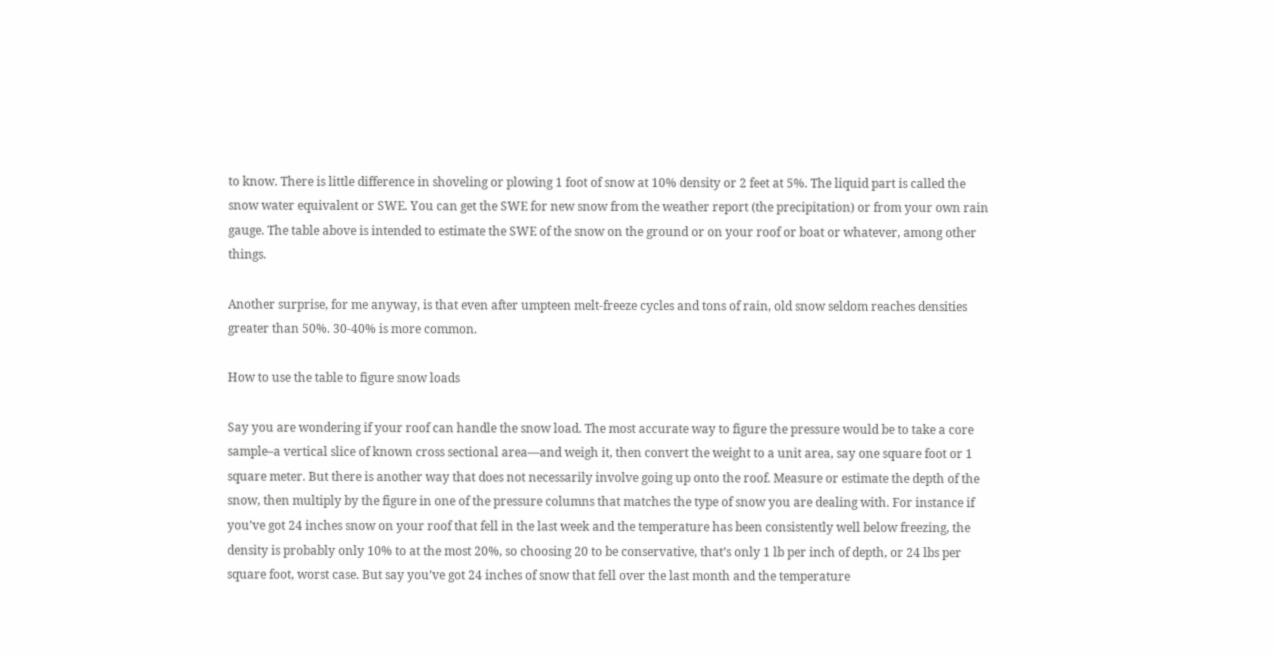to know. There is little difference in shoveling or plowing 1 foot of snow at 10% density or 2 feet at 5%. The liquid part is called the snow water equivalent or SWE. You can get the SWE for new snow from the weather report (the precipitation) or from your own rain gauge. The table above is intended to estimate the SWE of the snow on the ground or on your roof or boat or whatever, among other things.

Another surprise, for me anyway, is that even after umpteen melt-freeze cycles and tons of rain, old snow seldom reaches densities greater than 50%. 30-40% is more common.

How to use the table to figure snow loads

Say you are wondering if your roof can handle the snow load. The most accurate way to figure the pressure would be to take a core sample–a vertical slice of known cross sectional area—and weigh it, then convert the weight to a unit area, say one square foot or 1 square meter. But there is another way that does not necessarily involve going up onto the roof. Measure or estimate the depth of the snow, then multiply by the figure in one of the pressure columns that matches the type of snow you are dealing with. For instance if you’ve got 24 inches snow on your roof that fell in the last week and the temperature has been consistently well below freezing, the density is probably only 10% to at the most 20%, so choosing 20 to be conservative, that’s only 1 lb per inch of depth, or 24 lbs per square foot, worst case. But say you’ve got 24 inches of snow that fell over the last month and the temperature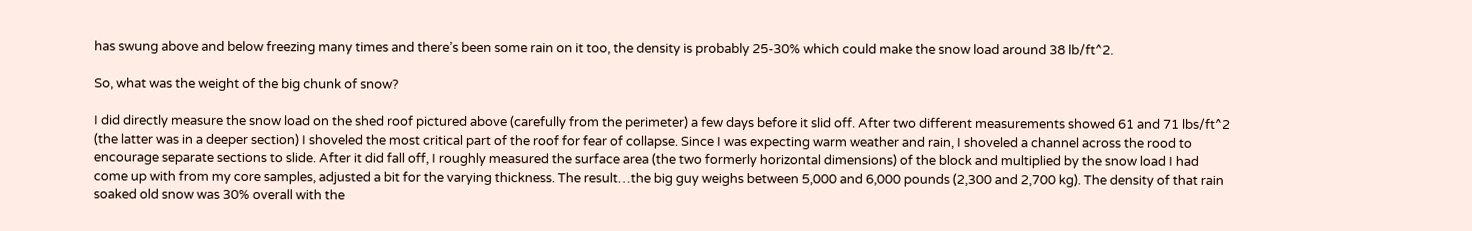has swung above and below freezing many times and there’s been some rain on it too, the density is probably 25-30% which could make the snow load around 38 lb/ft^2.

So, what was the weight of the big chunk of snow?

I did directly measure the snow load on the shed roof pictured above (carefully from the perimeter) a few days before it slid off. After two different measurements showed 61 and 71 lbs/ft^2 (the latter was in a deeper section) I shoveled the most critical part of the roof for fear of collapse. Since I was expecting warm weather and rain, I shoveled a channel across the rood to encourage separate sections to slide. After it did fall off, I roughly measured the surface area (the two formerly horizontal dimensions) of the block and multiplied by the snow load I had come up with from my core samples, adjusted a bit for the varying thickness. The result…the big guy weighs between 5,000 and 6,000 pounds (2,300 and 2,700 kg). The density of that rain soaked old snow was 30% overall with the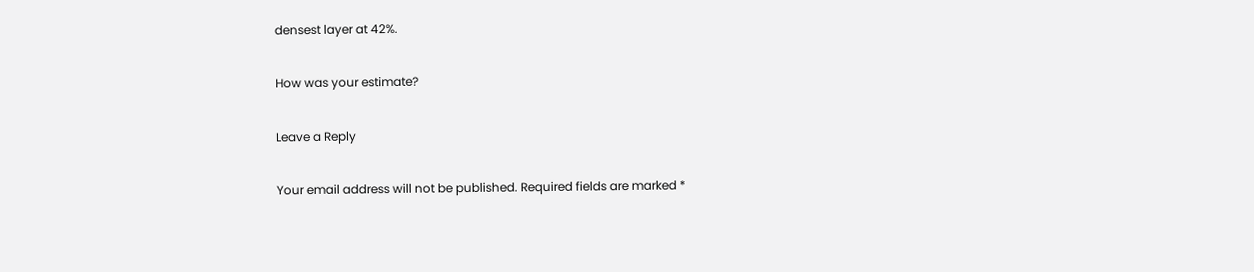densest layer at 42%.

How was your estimate?

Leave a Reply

Your email address will not be published. Required fields are marked *